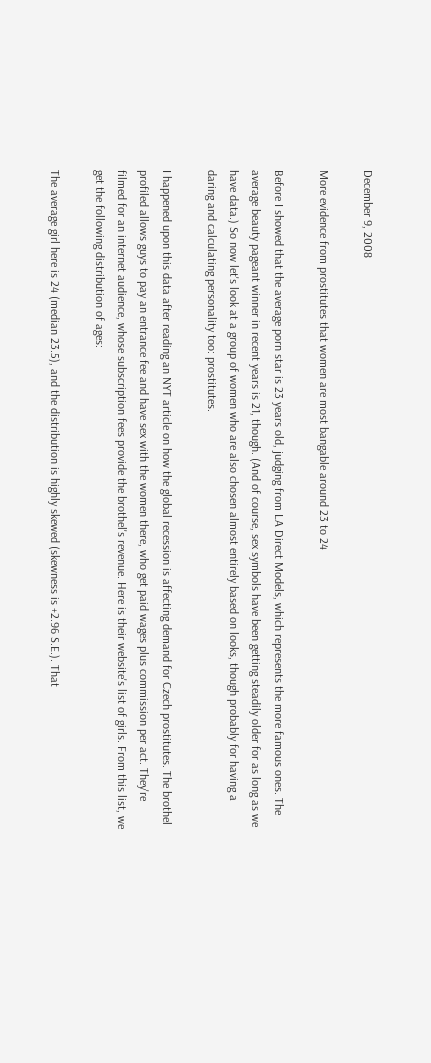December 9, 2008

More evidence from prostitutes that women are most bangable around 23 to 24

Before I showed that the average porn star is 23 years old, judging from LA Direct Models, which represents the more famous ones. The average beauty pageant winner in recent years is 21, though. (And of course, sex symbols have been getting steadily older for as long as we have data.) So now let's look at a group of women who are also chosen almost entirely based on looks, though probably for having a daring and calculating personality too: prostitutes.

I happened upon this data after reading an NYT article on how the global recession is affecting demand for Czech prostitutes. The brothel profiled allows guys to pay an entrance fee and have sex with the women there, who get paid wages plus commission per act. They're filmed for an internet audience, whose subscription fees provide the brothel's revenue. Here is their website's list of girls. From this list, we get the following distribution of ages:

The average girl here is 24 (median 23.5), and the distribution is highly skewed (skewness is +2.96 S.E.). That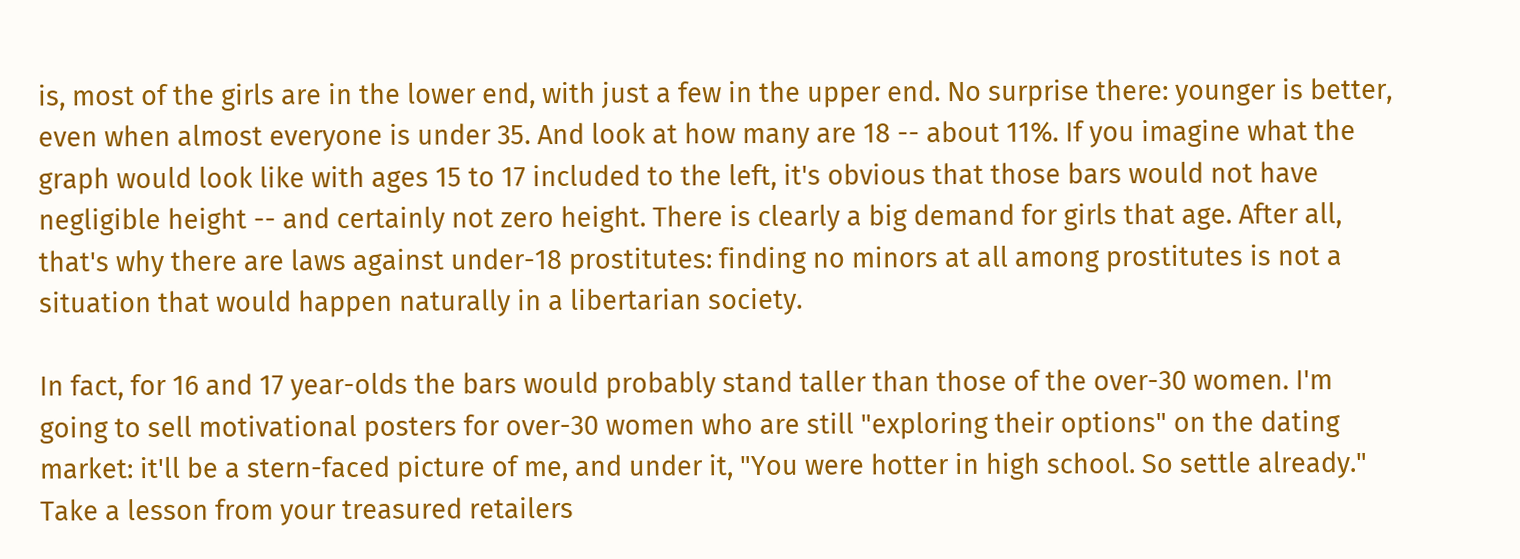is, most of the girls are in the lower end, with just a few in the upper end. No surprise there: younger is better, even when almost everyone is under 35. And look at how many are 18 -- about 11%. If you imagine what the graph would look like with ages 15 to 17 included to the left, it's obvious that those bars would not have negligible height -- and certainly not zero height. There is clearly a big demand for girls that age. After all, that's why there are laws against under-18 prostitutes: finding no minors at all among prostitutes is not a situation that would happen naturally in a libertarian society.

In fact, for 16 and 17 year-olds the bars would probably stand taller than those of the over-30 women. I'm going to sell motivational posters for over-30 women who are still "exploring their options" on the dating market: it'll be a stern-faced picture of me, and under it, "You were hotter in high school. So settle already." Take a lesson from your treasured retailers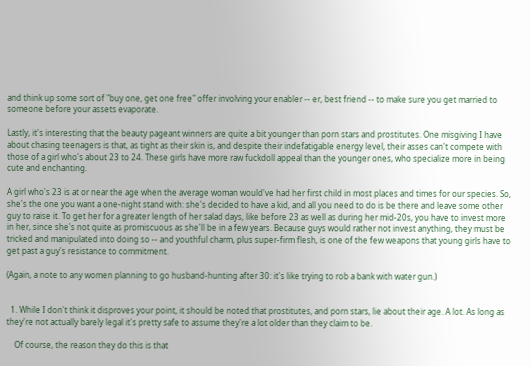and think up some sort of "buy one, get one free" offer involving your enabler -- er, best friend -- to make sure you get married to someone before your assets evaporate.

Lastly, it's interesting that the beauty pageant winners are quite a bit younger than porn stars and prostitutes. One misgiving I have about chasing teenagers is that, as tight as their skin is, and despite their indefatigable energy level, their asses can't compete with those of a girl who's about 23 to 24. These girls have more raw fuckdoll appeal than the younger ones, who specialize more in being cute and enchanting.

A girl who's 23 is at or near the age when the average woman would've had her first child in most places and times for our species. So, she's the one you want a one-night stand with: she's decided to have a kid, and all you need to do is be there and leave some other guy to raise it. To get her for a greater length of her salad days, like before 23 as well as during her mid-20s, you have to invest more in her, since she's not quite as promiscuous as she'll be in a few years. Because guys would rather not invest anything, they must be tricked and manipulated into doing so -- and youthful charm, plus super-firm flesh, is one of the few weapons that young girls have to get past a guy's resistance to commitment.

(Again, a note to any women planning to go husband-hunting after 30: it's like trying to rob a bank with water gun.)


  1. While I don't think it disproves your point, it should be noted that prostitutes, and porn stars, lie about their age. A lot. As long as they're not actually barely legal it's pretty safe to assume they're a lot older than they claim to be.

    Of course, the reason they do this is that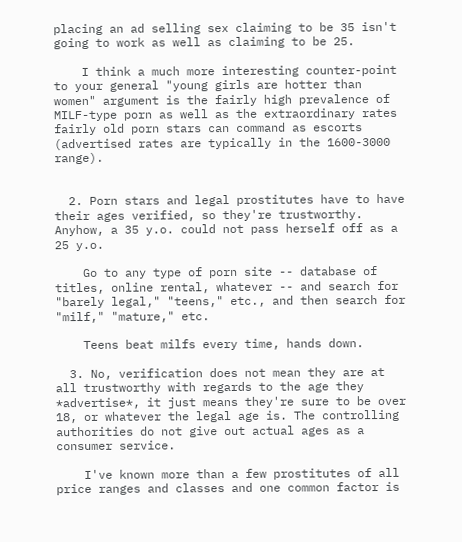placing an ad selling sex claiming to be 35 isn't going to work as well as claiming to be 25.

    I think a much more interesting counter-point to your general "young girls are hotter than women" argument is the fairly high prevalence of MILF-type porn as well as the extraordinary rates fairly old porn stars can command as escorts (advertised rates are typically in the 1600-3000 range).


  2. Porn stars and legal prostitutes have to have their ages verified, so they're trustworthy. Anyhow, a 35 y.o. could not pass herself off as a 25 y.o.

    Go to any type of porn site -- database of titles, online rental, whatever -- and search for "barely legal," "teens," etc., and then search for "milf," "mature," etc.

    Teens beat milfs every time, hands down.

  3. No, verification does not mean they are at all trustworthy with regards to the age they *advertise*, it just means they're sure to be over 18, or whatever the legal age is. The controlling authorities do not give out actual ages as a consumer service.

    I've known more than a few prostitutes of all price ranges and classes and one common factor is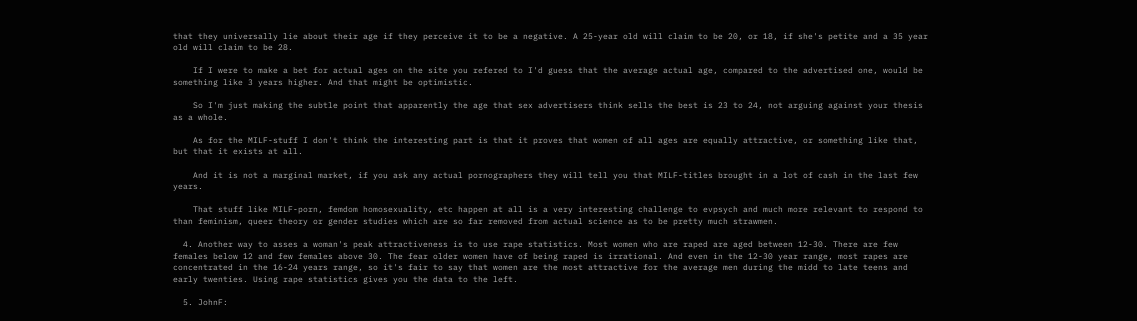that they universally lie about their age if they perceive it to be a negative. A 25-year old will claim to be 20, or 18, if she's petite and a 35 year old will claim to be 28.

    If I were to make a bet for actual ages on the site you refered to I'd guess that the average actual age, compared to the advertised one, would be something like 3 years higher. And that might be optimistic.

    So I'm just making the subtle point that apparently the age that sex advertisers think sells the best is 23 to 24, not arguing against your thesis as a whole.

    As for the MILF-stuff I don't think the interesting part is that it proves that women of all ages are equally attractive, or something like that, but that it exists at all.

    And it is not a marginal market, if you ask any actual pornographers they will tell you that MILF-titles brought in a lot of cash in the last few years.

    That stuff like MILF-porn, femdom homosexuality, etc happen at all is a very interesting challenge to evpsych and much more relevant to respond to than feminism, queer theory or gender studies which are so far removed from actual science as to be pretty much strawmen.

  4. Another way to asses a woman's peak attractiveness is to use rape statistics. Most women who are raped are aged between 12-30. There are few females below 12 and few females above 30. The fear older women have of being raped is irrational. And even in the 12-30 year range, most rapes are concentrated in the 16-24 years range, so it's fair to say that women are the most attractive for the average men during the midd to late teens and early twenties. Using rape statistics gives you the data to the left.

  5. JohnF: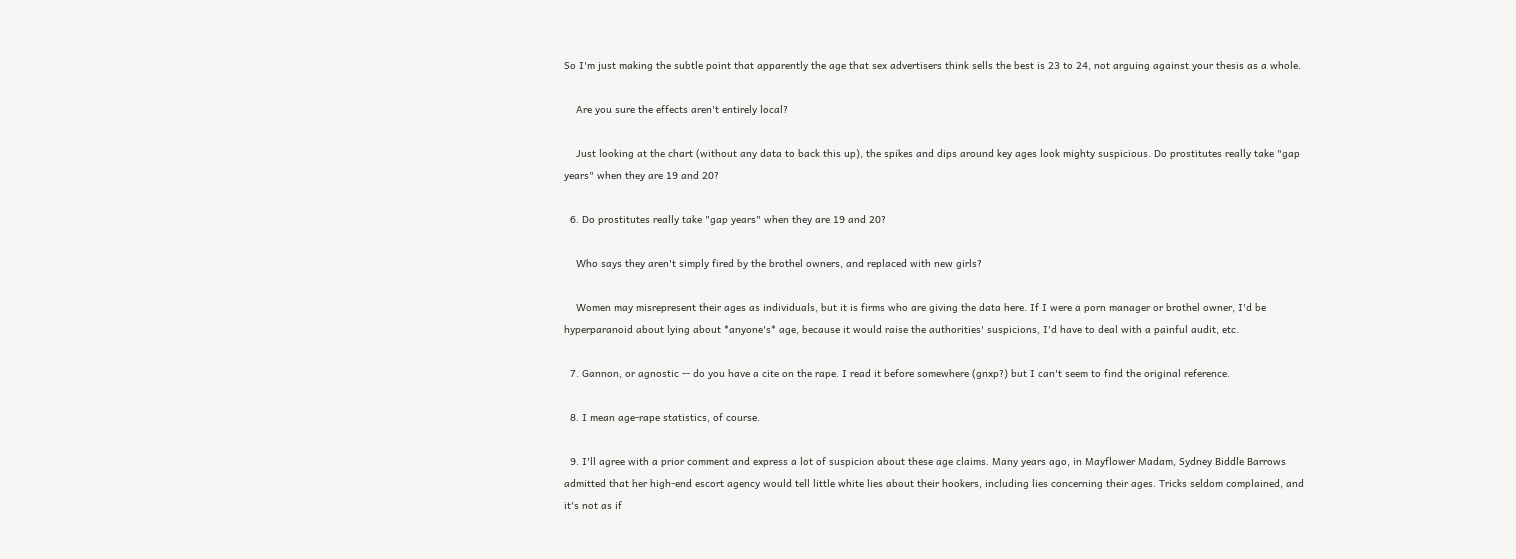So I'm just making the subtle point that apparently the age that sex advertisers think sells the best is 23 to 24, not arguing against your thesis as a whole.

    Are you sure the effects aren't entirely local?

    Just looking at the chart (without any data to back this up), the spikes and dips around key ages look mighty suspicious. Do prostitutes really take "gap years" when they are 19 and 20?

  6. Do prostitutes really take "gap years" when they are 19 and 20?

    Who says they aren't simply fired by the brothel owners, and replaced with new girls?

    Women may misrepresent their ages as individuals, but it is firms who are giving the data here. If I were a porn manager or brothel owner, I'd be hyperparanoid about lying about *anyone's* age, because it would raise the authorities' suspicions, I'd have to deal with a painful audit, etc.

  7. Gannon, or agnostic -- do you have a cite on the rape. I read it before somewhere (gnxp?) but I can't seem to find the original reference.

  8. I mean age-rape statistics, of course.

  9. I'll agree with a prior comment and express a lot of suspicion about these age claims. Many years ago, in Mayflower Madam, Sydney Biddle Barrows admitted that her high-end escort agency would tell little white lies about their hookers, including lies concerning their ages. Tricks seldom complained, and it's not as if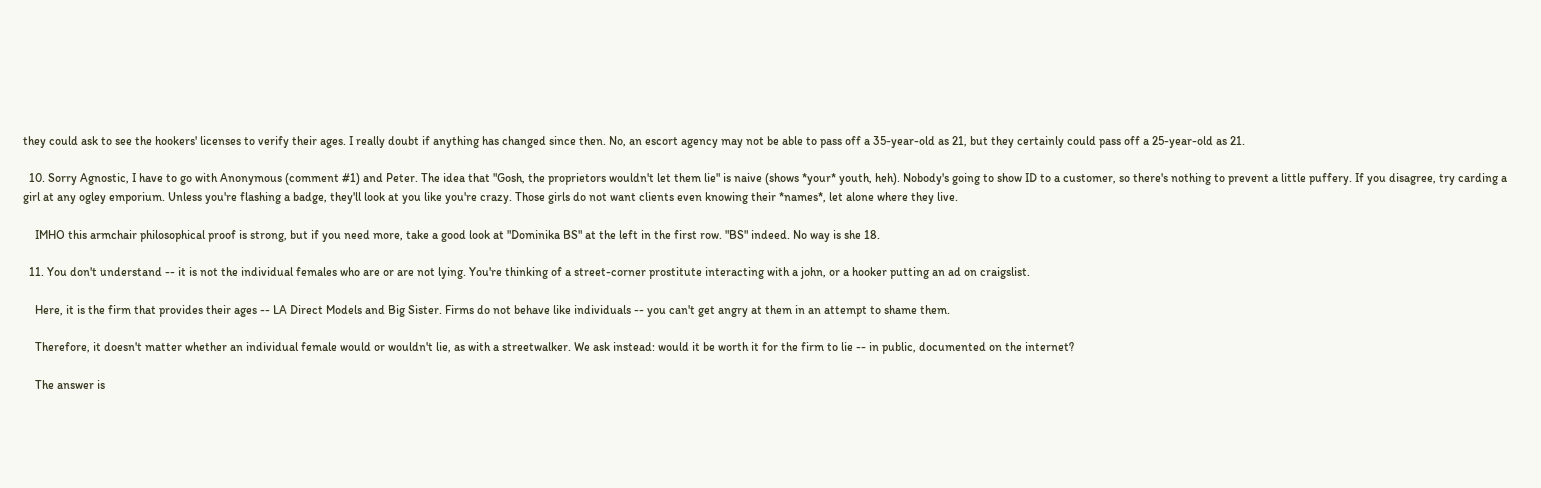they could ask to see the hookers' licenses to verify their ages. I really doubt if anything has changed since then. No, an escort agency may not be able to pass off a 35-year-old as 21, but they certainly could pass off a 25-year-old as 21.

  10. Sorry Agnostic, I have to go with Anonymous (comment #1) and Peter. The idea that "Gosh, the proprietors wouldn't let them lie" is naive (shows *your* youth, heh). Nobody's going to show ID to a customer, so there's nothing to prevent a little puffery. If you disagree, try carding a girl at any ogley emporium. Unless you're flashing a badge, they'll look at you like you're crazy. Those girls do not want clients even knowing their *names*, let alone where they live.

    IMHO this armchair philosophical proof is strong, but if you need more, take a good look at "Dominika BS" at the left in the first row. "BS" indeed. No way is she 18.

  11. You don't understand -- it is not the individual females who are or are not lying. You're thinking of a street-corner prostitute interacting with a john, or a hooker putting an ad on craigslist.

    Here, it is the firm that provides their ages -- LA Direct Models and Big Sister. Firms do not behave like individuals -- you can't get angry at them in an attempt to shame them.

    Therefore, it doesn't matter whether an individual female would or wouldn't lie, as with a streetwalker. We ask instead: would it be worth it for the firm to lie -- in public, documented on the internet?

    The answer is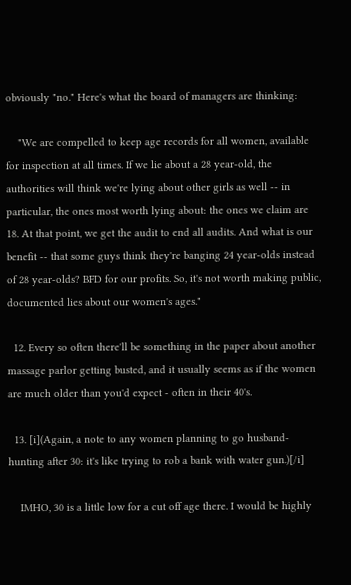obviously "no." Here's what the board of managers are thinking:

    "We are compelled to keep age records for all women, available for inspection at all times. If we lie about a 28 year-old, the authorities will think we're lying about other girls as well -- in particular, the ones most worth lying about: the ones we claim are 18. At that point, we get the audit to end all audits. And what is our benefit -- that some guys think they're banging 24 year-olds instead of 28 year-olds? BFD for our profits. So, it's not worth making public, documented lies about our women's ages."

  12. Every so often there'll be something in the paper about another massage parlor getting busted, and it usually seems as if the women are much older than you'd expect - often in their 40's.

  13. [i](Again, a note to any women planning to go husband-hunting after 30: it's like trying to rob a bank with water gun.)[/i]

    IMHO, 30 is a little low for a cut off age there. I would be highly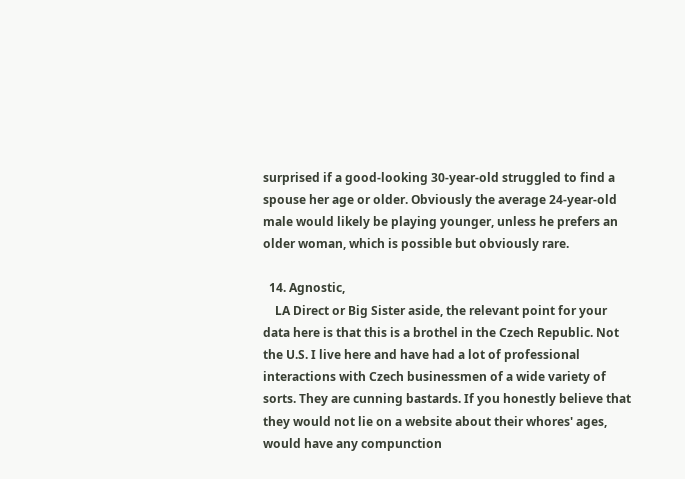surprised if a good-looking 30-year-old struggled to find a spouse her age or older. Obviously the average 24-year-old male would likely be playing younger, unless he prefers an older woman, which is possible but obviously rare.

  14. Agnostic,
    LA Direct or Big Sister aside, the relevant point for your data here is that this is a brothel in the Czech Republic. Not the U.S. I live here and have had a lot of professional interactions with Czech businessmen of a wide variety of sorts. They are cunning bastards. If you honestly believe that they would not lie on a website about their whores' ages, would have any compunction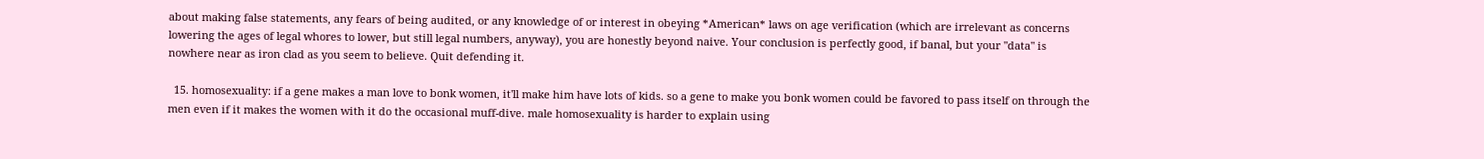about making false statements, any fears of being audited, or any knowledge of or interest in obeying *American* laws on age verification (which are irrelevant as concerns lowering the ages of legal whores to lower, but still legal numbers, anyway), you are honestly beyond naive. Your conclusion is perfectly good, if banal, but your "data" is nowhere near as iron clad as you seem to believe. Quit defending it.

  15. homosexuality: if a gene makes a man love to bonk women, it'll make him have lots of kids. so a gene to make you bonk women could be favored to pass itself on through the men even if it makes the women with it do the occasional muff-dive. male homosexuality is harder to explain using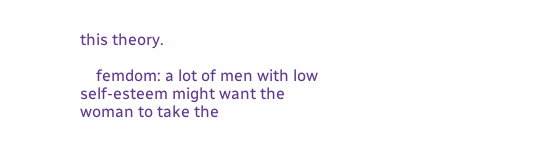this theory.

    femdom: a lot of men with low self-esteem might want the woman to take the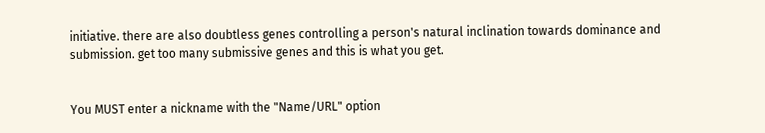initiative. there are also doubtless genes controlling a person's natural inclination towards dominance and submission. get too many submissive genes and this is what you get.


You MUST enter a nickname with the "Name/URL" option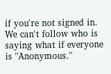if you're not signed in. We can't follow who is saying what if everyone is "Anonymous."